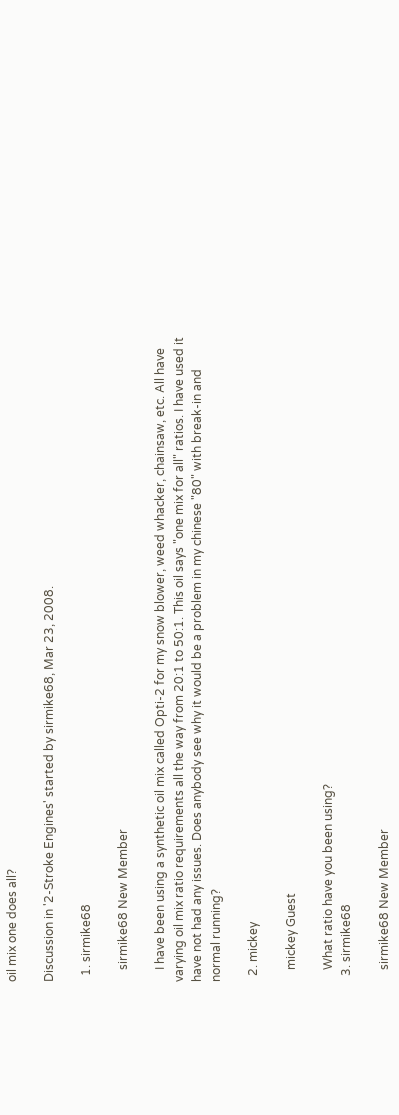oil mix one does all?

Discussion in '2-Stroke Engines' started by sirmike68, Mar 23, 2008.

  1. sirmike68

    sirmike68 New Member

    I have been using a synthetic oil mix called Opti-2 for my snow blower, weed whacker, chainsaw, etc. All have varying oil mix ratio requirements all the way from 20:1 to 50:1. This oil says "one mix for all" ratios. I have used it have not had any issues. Does anybody see why it would be a problem in my chinese "80" with break-in and normal running?

  2. mickey

    mickey Guest

    What ratio have you been using?
  3. sirmike68

    sirmike68 New Member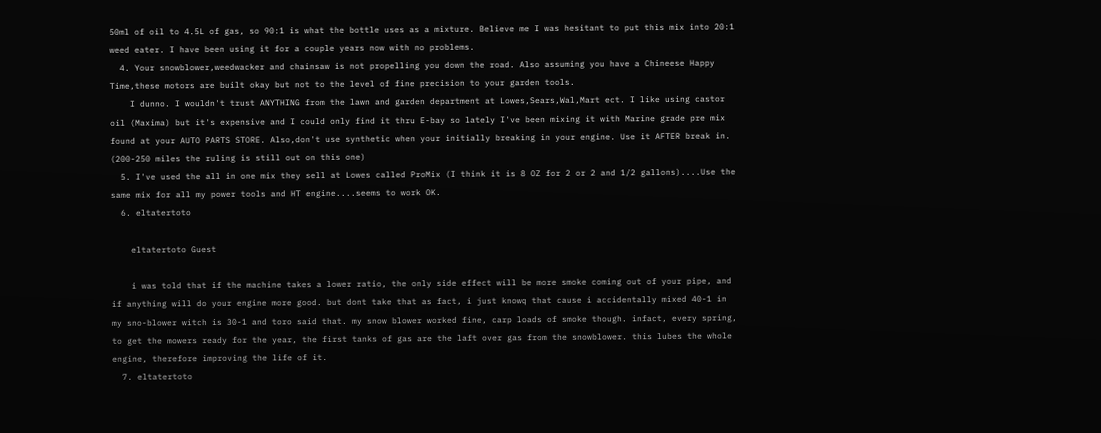50ml of oil to 4.5L of gas, so 90:1 is what the bottle uses as a mixture. Believe me I was hesitant to put this mix into 20:1 weed eater. I have been using it for a couple years now with no problems.
  4. Your snowblower,weedwacker and chainsaw is not propelling you down the road. Also assuming you have a Chineese Happy Time,these motors are built okay but not to the level of fine precision to your garden tools.
    I dunno. I wouldn't trust ANYTHING from the lawn and garden department at Lowes,Sears,Wal,Mart ect. I like using castor oil (Maxima) but it's expensive and I could only find it thru E-bay so lately I've been mixing it with Marine grade pre mix found at your AUTO PARTS STORE. Also,don't use synthetic when your initially breaking in your engine. Use it AFTER break in. (200-250 miles the ruling is still out on this one)
  5. I've used the all in one mix they sell at Lowes called ProMix (I think it is 8 OZ for 2 or 2 and 1/2 gallons)....Use the same mix for all my power tools and HT engine....seems to work OK.
  6. eltatertoto

    eltatertoto Guest

    i was told that if the machine takes a lower ratio, the only side effect will be more smoke coming out of your pipe, and if anything will do your engine more good. but dont take that as fact, i just knowq that cause i accidentally mixed 40-1 in my sno-blower witch is 30-1 and toro said that. my snow blower worked fine, carp loads of smoke though. infact, every spring, to get the mowers ready for the year, the first tanks of gas are the laft over gas from the snowblower. this lubes the whole engine, therefore improving the life of it.
  7. eltatertoto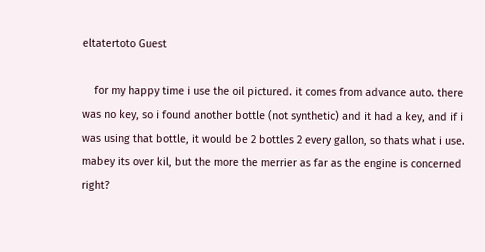eltatertoto Guest

    for my happy time i use the oil pictured. it comes from advance auto. there was no key, so i found another bottle (not synthetic) and it had a key, and if i was using that bottle, it would be 2 bottles 2 every gallon, so thats what i use. mabey its over kil, but the more the merrier as far as the engine is concerned right?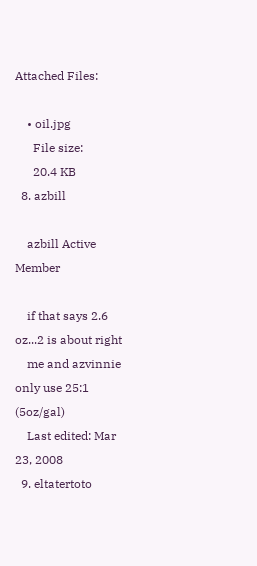Attached Files:

    • oil.jpg
      File size:
      20.4 KB
  8. azbill

    azbill Active Member

    if that says 2.6 oz...2 is about right
    me and azvinnie only use 25:1 (5oz/gal)
    Last edited: Mar 23, 2008
  9. eltatertoto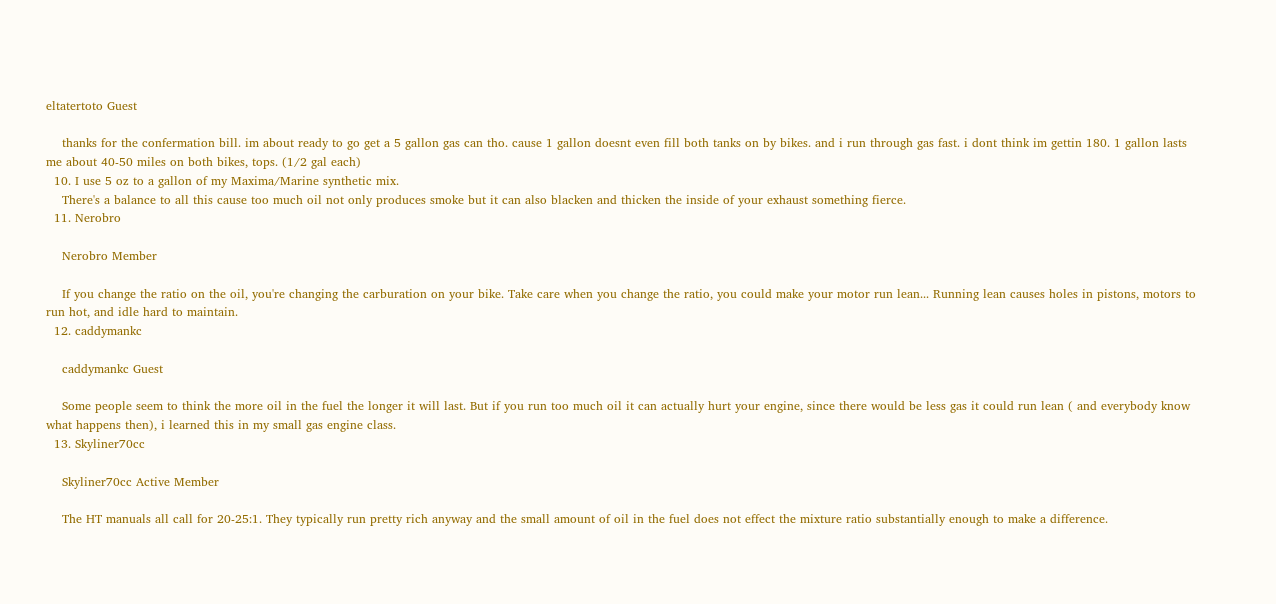eltatertoto Guest

    thanks for the confermation bill. im about ready to go get a 5 gallon gas can tho. cause 1 gallon doesnt even fill both tanks on by bikes. and i run through gas fast. i dont think im gettin 180. 1 gallon lasts me about 40-50 miles on both bikes, tops. (1/2 gal each)
  10. I use 5 oz to a gallon of my Maxima/Marine synthetic mix.
    There's a balance to all this cause too much oil not only produces smoke but it can also blacken and thicken the inside of your exhaust something fierce.
  11. Nerobro

    Nerobro Member

    If you change the ratio on the oil, you're changing the carburation on your bike. Take care when you change the ratio, you could make your motor run lean... Running lean causes holes in pistons, motors to run hot, and idle hard to maintain.
  12. caddymankc

    caddymankc Guest

    Some people seem to think the more oil in the fuel the longer it will last. But if you run too much oil it can actually hurt your engine, since there would be less gas it could run lean ( and everybody know what happens then), i learned this in my small gas engine class.
  13. Skyliner70cc

    Skyliner70cc Active Member

    The HT manuals all call for 20-25:1. They typically run pretty rich anyway and the small amount of oil in the fuel does not effect the mixture ratio substantially enough to make a difference.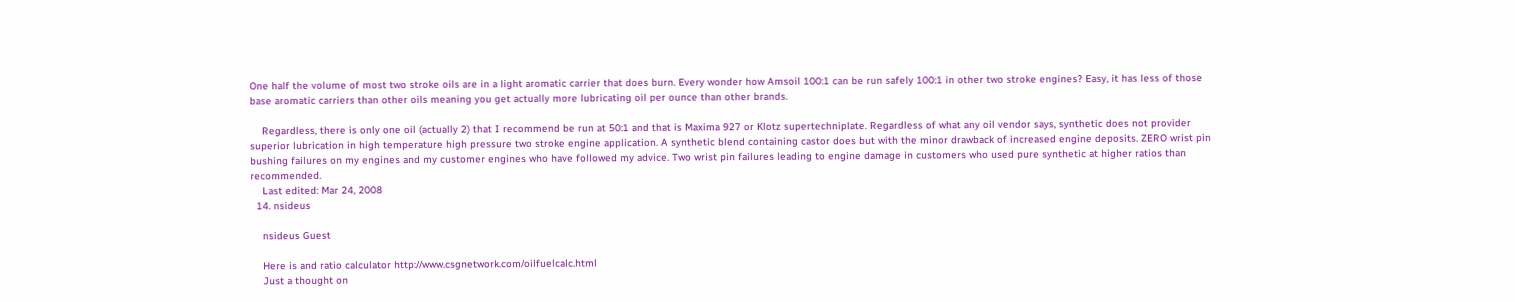One half the volume of most two stroke oils are in a light aromatic carrier that does burn. Every wonder how Amsoil 100:1 can be run safely 100:1 in other two stroke engines? Easy, it has less of those base aromatic carriers than other oils meaning you get actually more lubricating oil per ounce than other brands.

    Regardless, there is only one oil (actually 2) that I recommend be run at 50:1 and that is Maxima 927 or Klotz supertechniplate. Regardless of what any oil vendor says, synthetic does not provider superior lubrication in high temperature high pressure two stroke engine application. A synthetic blend containing castor does but with the minor drawback of increased engine deposits. ZERO wrist pin bushing failures on my engines and my customer engines who have followed my advice. Two wrist pin failures leading to engine damage in customers who used pure synthetic at higher ratios than recommended.
    Last edited: Mar 24, 2008
  14. nsideus

    nsideus Guest

    Here is and ratio calculator http://www.csgnetwork.com/oilfuelcalc.html
    Just a thought on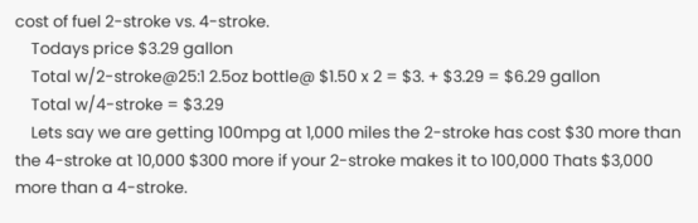cost of fuel 2-stroke vs. 4-stroke.
    Todays price $3.29 gallon
    Total w/2-stroke@25:1 2.5oz bottle@ $1.50 x 2 = $3. + $3.29 = $6.29 gallon
    Total w/4-stroke = $3.29
    Lets say we are getting 100mpg at 1,000 miles the 2-stroke has cost $30 more than the 4-stroke at 10,000 $300 more if your 2-stroke makes it to 100,000 Thats $3,000 more than a 4-stroke.